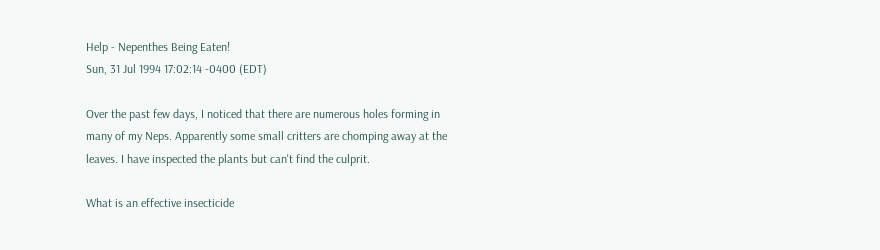Help - Nepenthes Being Eaten!
Sun, 31 Jul 1994 17:02:14 -0400 (EDT)

Over the past few days, I noticed that there are numerous holes forming in
many of my Neps. Apparently some small critters are chomping away at the
leaves. I have inspected the plants but can't find the culprit.

What is an effective insecticide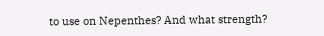to use on Nepenthes? And what strength?